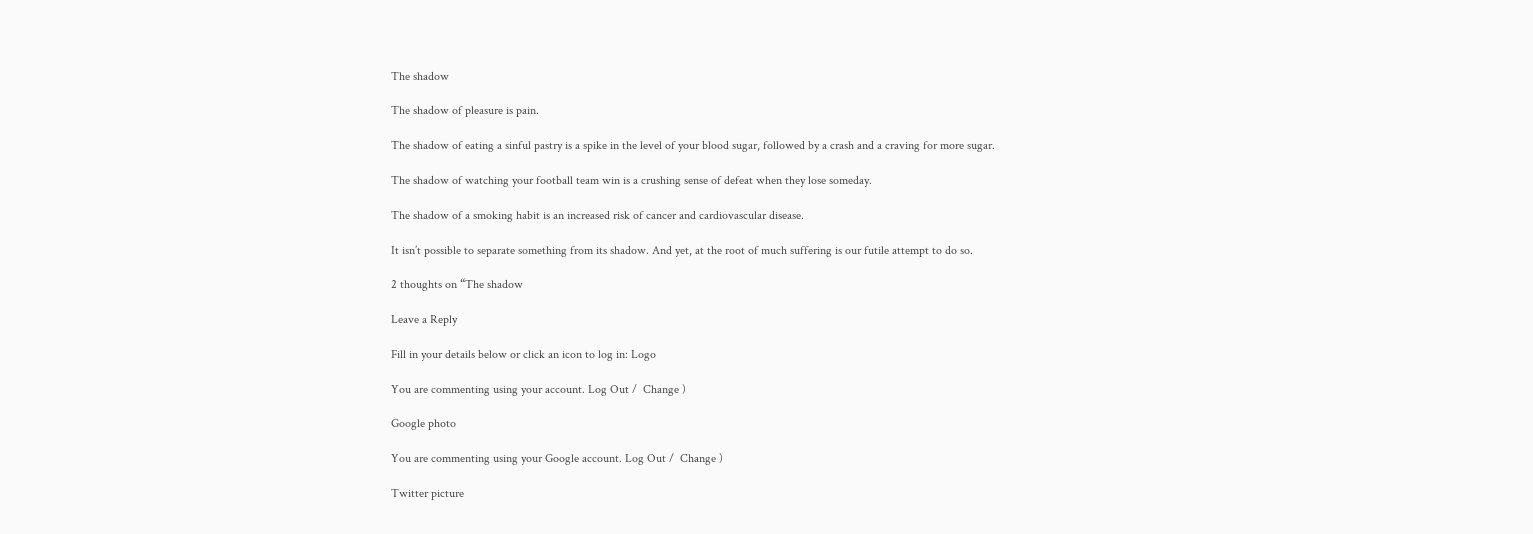The shadow

The shadow of pleasure is pain.

The shadow of eating a sinful pastry is a spike in the level of your blood sugar, followed by a crash and a craving for more sugar.

The shadow of watching your football team win is a crushing sense of defeat when they lose someday.

The shadow of a smoking habit is an increased risk of cancer and cardiovascular disease.

It isn’t possible to separate something from its shadow. And yet, at the root of much suffering is our futile attempt to do so.

2 thoughts on “The shadow

Leave a Reply

Fill in your details below or click an icon to log in: Logo

You are commenting using your account. Log Out /  Change )

Google photo

You are commenting using your Google account. Log Out /  Change )

Twitter picture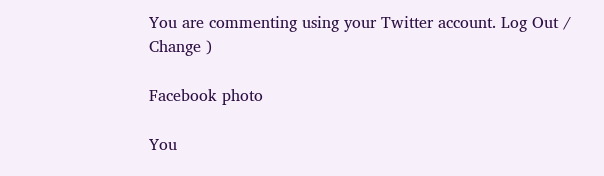You are commenting using your Twitter account. Log Out /  Change )

Facebook photo

You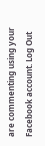are commenting using your Facebook account. Log Out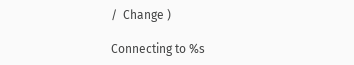/  Change )

Connecting to %s